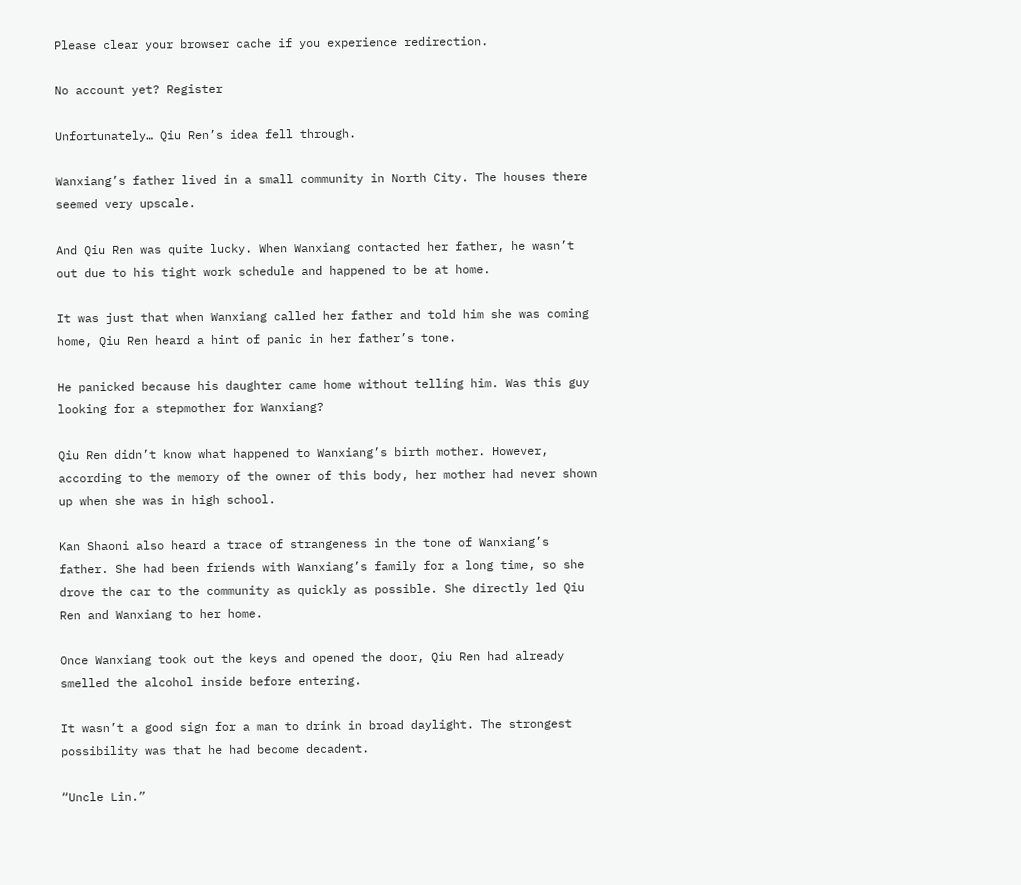Please clear your browser cache if you experience redirection.

No account yet? Register

Unfortunately… Qiu Ren’s idea fell through.

Wanxiang’s father lived in a small community in North City. The houses there seemed very upscale.

And Qiu Ren was quite lucky. When Wanxiang contacted her father, he wasn’t out due to his tight work schedule and happened to be at home.

It was just that when Wanxiang called her father and told him she was coming home, Qiu Ren heard a hint of panic in her father’s tone.

He panicked because his daughter came home without telling him. Was this guy looking for a stepmother for Wanxiang?

Qiu Ren didn’t know what happened to Wanxiang’s birth mother. However, according to the memory of the owner of this body, her mother had never shown up when she was in high school.

Kan Shaoni also heard a trace of strangeness in the tone of Wanxiang’s father. She had been friends with Wanxiang’s family for a long time, so she drove the car to the community as quickly as possible. She directly led Qiu Ren and Wanxiang to her home.

Once Wanxiang took out the keys and opened the door, Qiu Ren had already smelled the alcohol inside before entering.

It wasn’t a good sign for a man to drink in broad daylight. The strongest possibility was that he had become decadent.

“Uncle Lin.”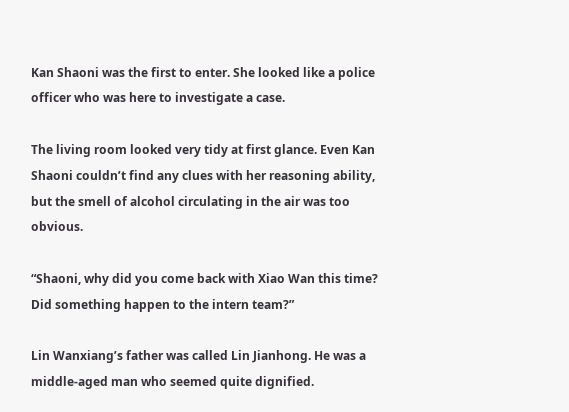Kan Shaoni was the first to enter. She looked like a police officer who was here to investigate a case.

The living room looked very tidy at first glance. Even Kan Shaoni couldn’t find any clues with her reasoning ability, but the smell of alcohol circulating in the air was too obvious.

“Shaoni, why did you come back with Xiao Wan this time? Did something happen to the intern team?”

Lin Wanxiang’s father was called Lin Jianhong. He was a middle-aged man who seemed quite dignified.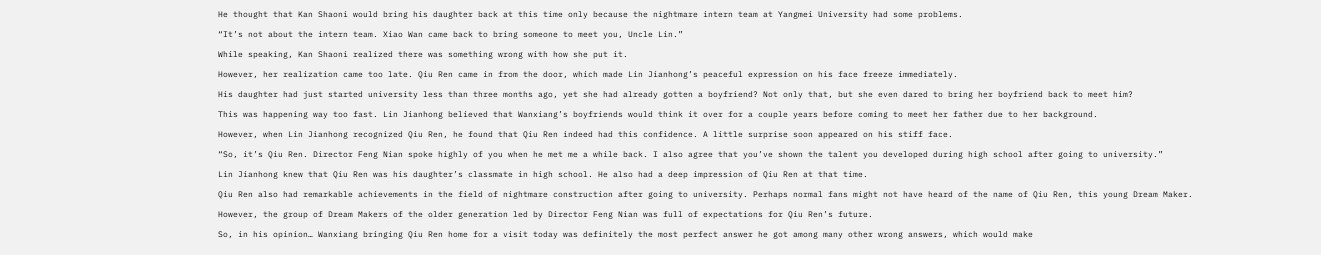He thought that Kan Shaoni would bring his daughter back at this time only because the nightmare intern team at Yangmei University had some problems.

“It’s not about the intern team. Xiao Wan came back to bring someone to meet you, Uncle Lin.”

While speaking, Kan Shaoni realized there was something wrong with how she put it.

However, her realization came too late. Qiu Ren came in from the door, which made Lin Jianhong’s peaceful expression on his face freeze immediately.

His daughter had just started university less than three months ago, yet she had already gotten a boyfriend? Not only that, but she even dared to bring her boyfriend back to meet him?

This was happening way too fast. Lin Jianhong believed that Wanxiang’s boyfriends would think it over for a couple years before coming to meet her father due to her background.

However, when Lin Jianhong recognized Qiu Ren, he found that Qiu Ren indeed had this confidence. A little surprise soon appeared on his stiff face.

“So, it’s Qiu Ren. Director Feng Nian spoke highly of you when he met me a while back. I also agree that you’ve shown the talent you developed during high school after going to university.”

Lin Jianhong knew that Qiu Ren was his daughter’s classmate in high school. He also had a deep impression of Qiu Ren at that time.

Qiu Ren also had remarkable achievements in the field of nightmare construction after going to university. Perhaps normal fans might not have heard of the name of Qiu Ren, this young Dream Maker.

However, the group of Dream Makers of the older generation led by Director Feng Nian was full of expectations for Qiu Ren’s future.

So, in his opinion… Wanxiang bringing Qiu Ren home for a visit today was definitely the most perfect answer he got among many other wrong answers, which would make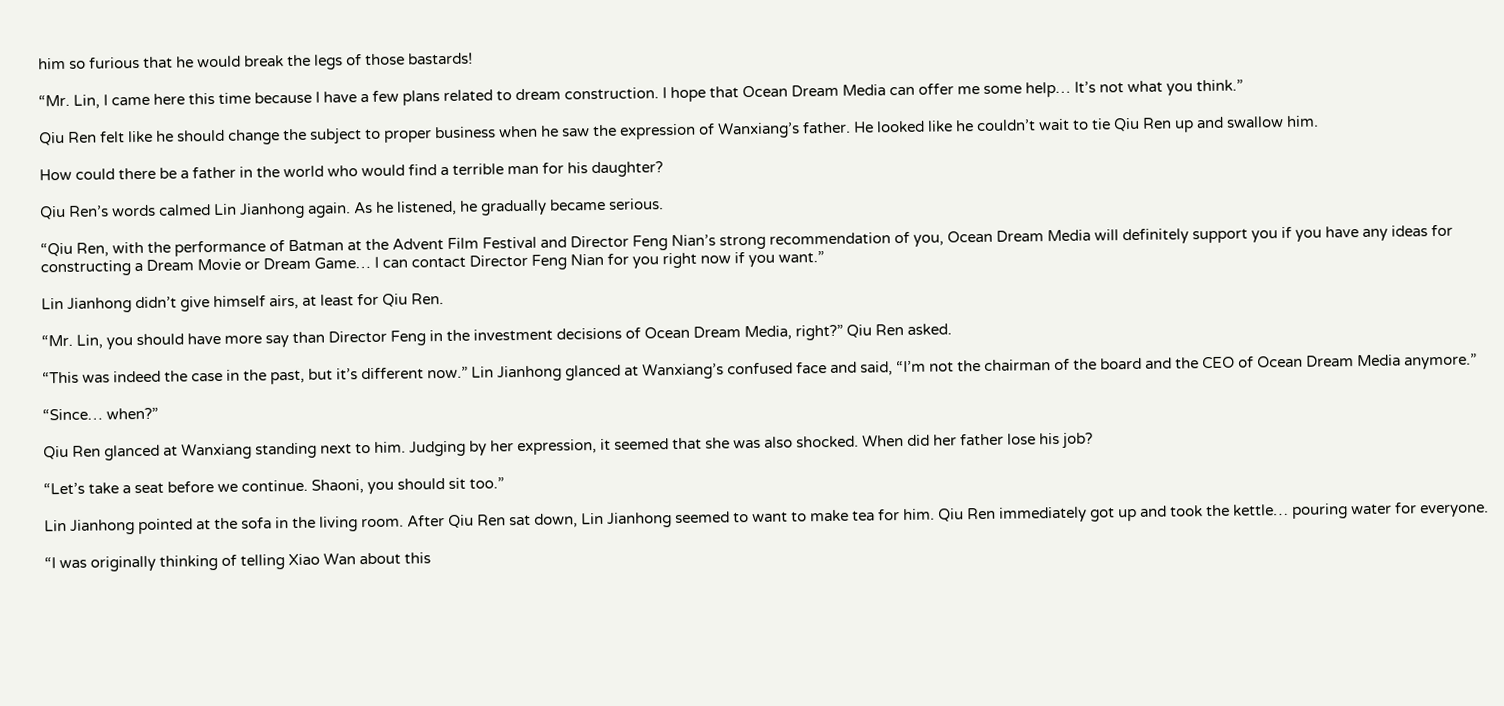him so furious that he would break the legs of those bastards!

“Mr. Lin, I came here this time because I have a few plans related to dream construction. I hope that Ocean Dream Media can offer me some help… It’s not what you think.”

Qiu Ren felt like he should change the subject to proper business when he saw the expression of Wanxiang’s father. He looked like he couldn’t wait to tie Qiu Ren up and swallow him.

How could there be a father in the world who would find a terrible man for his daughter?

Qiu Ren’s words calmed Lin Jianhong again. As he listened, he gradually became serious.

“Qiu Ren, with the performance of Batman at the Advent Film Festival and Director Feng Nian’s strong recommendation of you, Ocean Dream Media will definitely support you if you have any ideas for constructing a Dream Movie or Dream Game… I can contact Director Feng Nian for you right now if you want.”

Lin Jianhong didn’t give himself airs, at least for Qiu Ren.

“Mr. Lin, you should have more say than Director Feng in the investment decisions of Ocean Dream Media, right?” Qiu Ren asked.

“This was indeed the case in the past, but it’s different now.” Lin Jianhong glanced at Wanxiang’s confused face and said, “I’m not the chairman of the board and the CEO of Ocean Dream Media anymore.”

“Since… when?”

Qiu Ren glanced at Wanxiang standing next to him. Judging by her expression, it seemed that she was also shocked. When did her father lose his job?

“Let’s take a seat before we continue. Shaoni, you should sit too.”

Lin Jianhong pointed at the sofa in the living room. After Qiu Ren sat down, Lin Jianhong seemed to want to make tea for him. Qiu Ren immediately got up and took the kettle… pouring water for everyone.

“I was originally thinking of telling Xiao Wan about this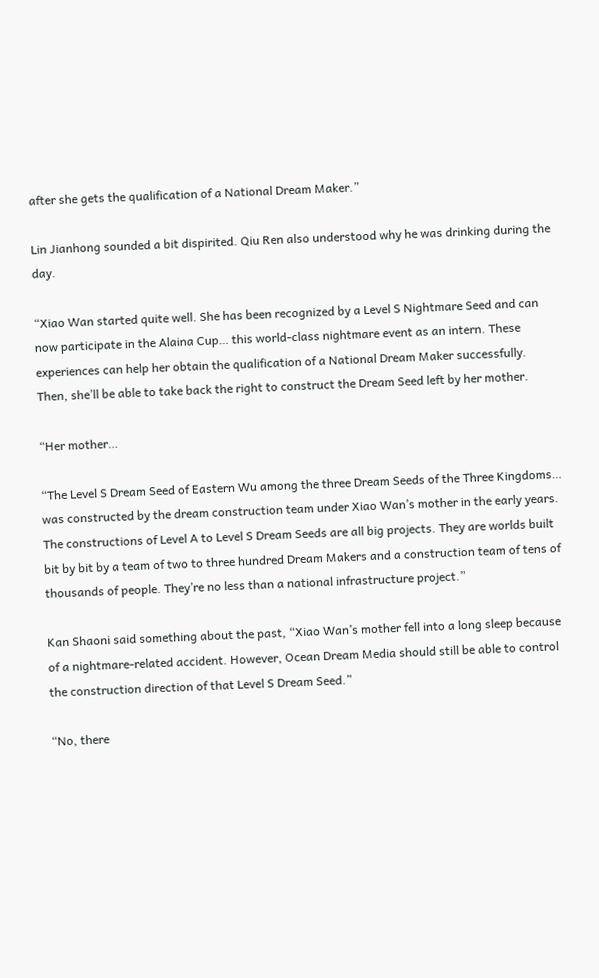after she gets the qualification of a National Dream Maker.”

Lin Jianhong sounded a bit dispirited. Qiu Ren also understood why he was drinking during the day.

“Xiao Wan started quite well. She has been recognized by a Level S Nightmare Seed and can now participate in the Alaina Cup… this world-class nightmare event as an intern. These experiences can help her obtain the qualification of a National Dream Maker successfully. Then, she’ll be able to take back the right to construct the Dream Seed left by her mother.

“Her mother…

“The Level S Dream Seed of Eastern Wu among the three Dream Seeds of the Three Kingdoms… was constructed by the dream construction team under Xiao Wan’s mother in the early years. The constructions of Level A to Level S Dream Seeds are all big projects. They are worlds built bit by bit by a team of two to three hundred Dream Makers and a construction team of tens of thousands of people. They’re no less than a national infrastructure project.”

Kan Shaoni said something about the past, “Xiao Wan’s mother fell into a long sleep because of a nightmare-related accident. However, Ocean Dream Media should still be able to control the construction direction of that Level S Dream Seed.”

“No, there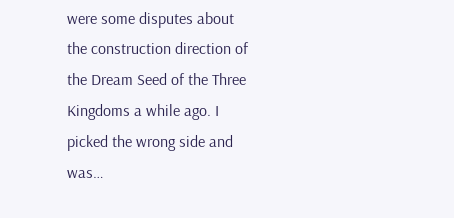were some disputes about the construction direction of the Dream Seed of the Three Kingdoms a while ago. I picked the wrong side and was…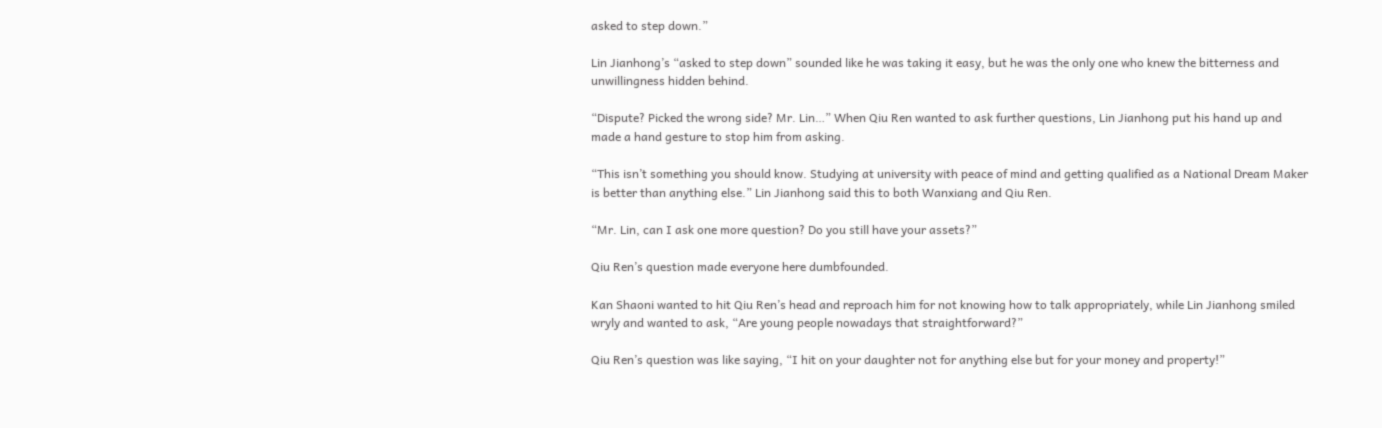asked to step down.”

Lin Jianhong’s “asked to step down” sounded like he was taking it easy, but he was the only one who knew the bitterness and unwillingness hidden behind.

“Dispute? Picked the wrong side? Mr. Lin…” When Qiu Ren wanted to ask further questions, Lin Jianhong put his hand up and made a hand gesture to stop him from asking.

“This isn’t something you should know. Studying at university with peace of mind and getting qualified as a National Dream Maker is better than anything else.” Lin Jianhong said this to both Wanxiang and Qiu Ren.

“Mr. Lin, can I ask one more question? Do you still have your assets?”

Qiu Ren’s question made everyone here dumbfounded.

Kan Shaoni wanted to hit Qiu Ren’s head and reproach him for not knowing how to talk appropriately, while Lin Jianhong smiled wryly and wanted to ask, “Are young people nowadays that straightforward?”

Qiu Ren’s question was like saying, “I hit on your daughter not for anything else but for your money and property!”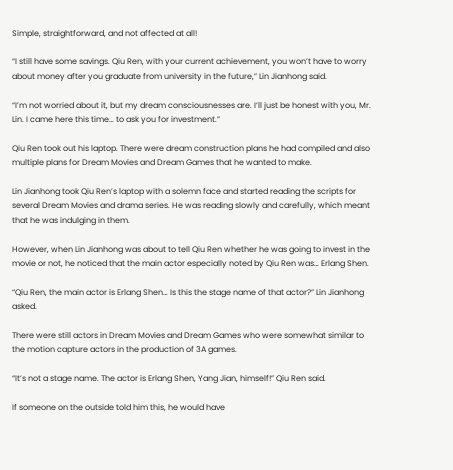Simple, straightforward, and not affected at all!

“I still have some savings. Qiu Ren, with your current achievement, you won’t have to worry about money after you graduate from university in the future,” Lin Jianhong said.

“I’m not worried about it, but my dream consciousnesses are. I’ll just be honest with you, Mr. Lin. I came here this time… to ask you for investment.”

Qiu Ren took out his laptop. There were dream construction plans he had compiled and also multiple plans for Dream Movies and Dream Games that he wanted to make.

Lin Jianhong took Qiu Ren’s laptop with a solemn face and started reading the scripts for several Dream Movies and drama series. He was reading slowly and carefully, which meant that he was indulging in them.

However, when Lin Jianhong was about to tell Qiu Ren whether he was going to invest in the movie or not, he noticed that the main actor especially noted by Qiu Ren was… Erlang Shen.

“Qiu Ren, the main actor is Erlang Shen… Is this the stage name of that actor?” Lin Jianhong asked.

There were still actors in Dream Movies and Dream Games who were somewhat similar to the motion capture actors in the production of 3A games.

“It’s not a stage name. The actor is Erlang Shen, Yang Jian, himself!” Qiu Ren said.

If someone on the outside told him this, he would have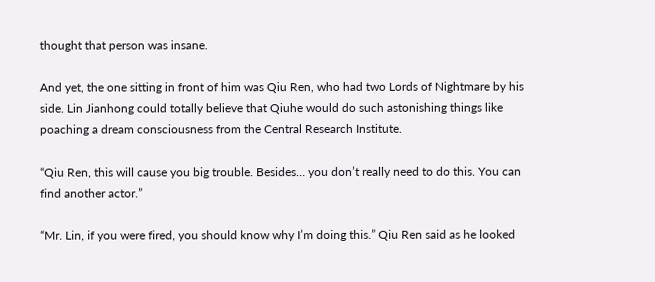thought that person was insane.

And yet, the one sitting in front of him was Qiu Ren, who had two Lords of Nightmare by his side. Lin Jianhong could totally believe that Qiuhe would do such astonishing things like poaching a dream consciousness from the Central Research Institute.

“Qiu Ren, this will cause you big trouble. Besides… you don’t really need to do this. You can find another actor.”

“Mr. Lin, if you were fired, you should know why I’m doing this.” Qiu Ren said as he looked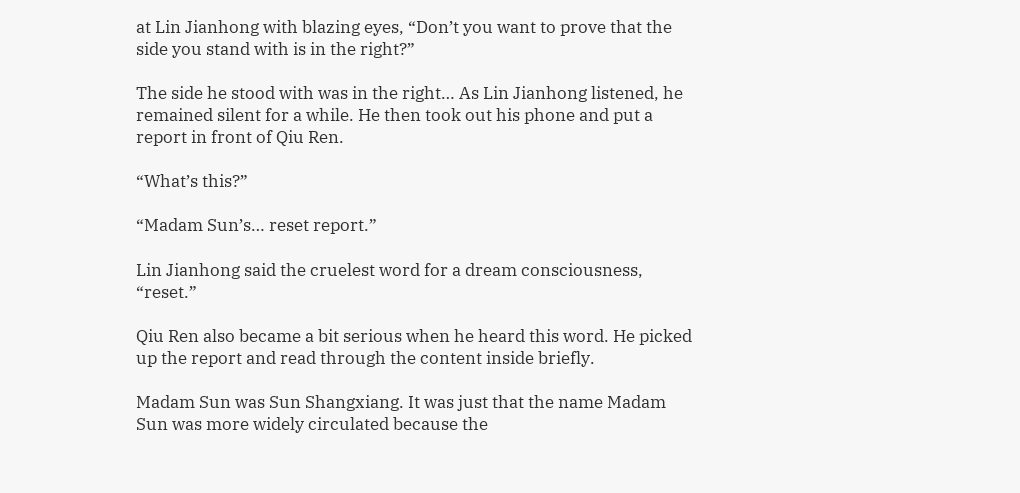at Lin Jianhong with blazing eyes, “Don’t you want to prove that the side you stand with is in the right?”

The side he stood with was in the right… As Lin Jianhong listened, he remained silent for a while. He then took out his phone and put a report in front of Qiu Ren.

“What’s this?”

“Madam Sun’s… reset report.”

Lin Jianhong said the cruelest word for a dream consciousness, “reset.”

Qiu Ren also became a bit serious when he heard this word. He picked up the report and read through the content inside briefly.

Madam Sun was Sun Shangxiang. It was just that the name Madam Sun was more widely circulated because the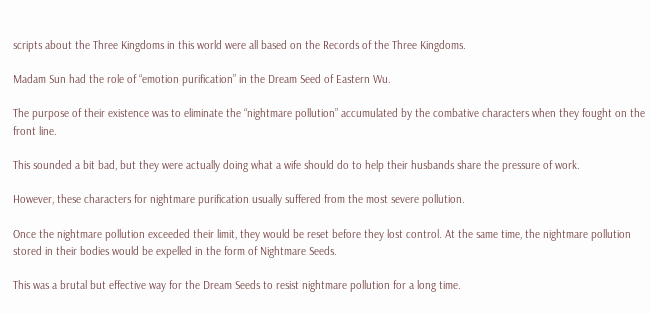scripts about the Three Kingdoms in this world were all based on the Records of the Three Kingdoms.

Madam Sun had the role of “emotion purification” in the Dream Seed of Eastern Wu.

The purpose of their existence was to eliminate the “nightmare pollution” accumulated by the combative characters when they fought on the front line.

This sounded a bit bad, but they were actually doing what a wife should do to help their husbands share the pressure of work.

However, these characters for nightmare purification usually suffered from the most severe pollution.

Once the nightmare pollution exceeded their limit, they would be reset before they lost control. At the same time, the nightmare pollution stored in their bodies would be expelled in the form of Nightmare Seeds.

This was a brutal but effective way for the Dream Seeds to resist nightmare pollution for a long time.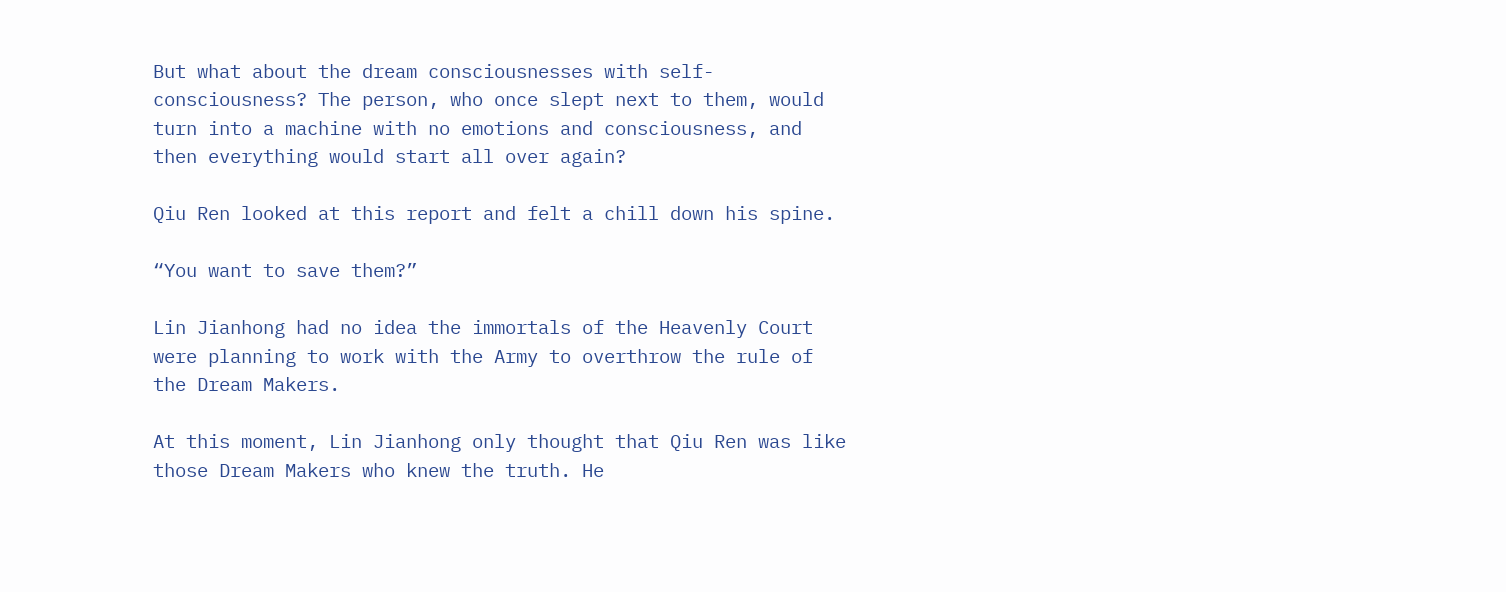But what about the dream consciousnesses with self-consciousness? The person, who once slept next to them, would turn into a machine with no emotions and consciousness, and then everything would start all over again?

Qiu Ren looked at this report and felt a chill down his spine.

“You want to save them?”

Lin Jianhong had no idea the immortals of the Heavenly Court were planning to work with the Army to overthrow the rule of the Dream Makers.

At this moment, Lin Jianhong only thought that Qiu Ren was like those Dream Makers who knew the truth. He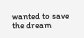wanted to save the dream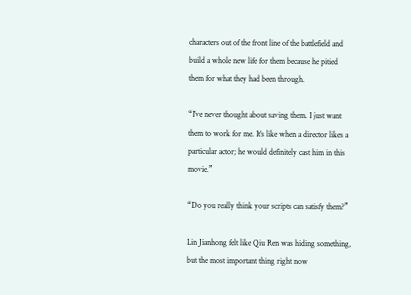characters out of the front line of the battlefield and build a whole new life for them because he pitied them for what they had been through.

“I’ve never thought about saving them. I just want them to work for me. It’s like when a director likes a particular actor; he would definitely cast him in this movie.”

“Do you really think your scripts can satisfy them?”

Lin Jianhong felt like Qiu Ren was hiding something, but the most important thing right now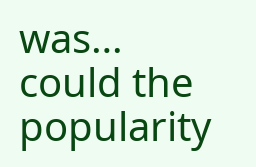was… could the popularity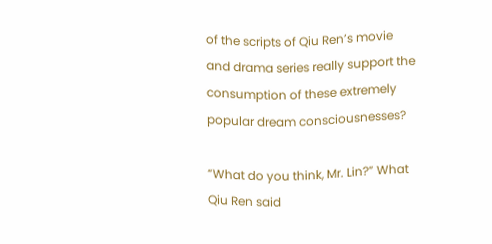of the scripts of Qiu Ren’s movie and drama series really support the consumption of these extremely popular dream consciousnesses?

“What do you think, Mr. Lin?” What Qiu Ren said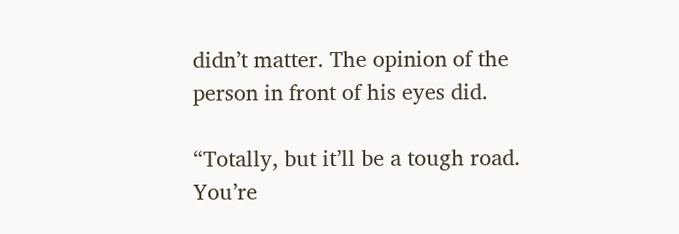didn’t matter. The opinion of the person in front of his eyes did.

“Totally, but it’ll be a tough road. You’re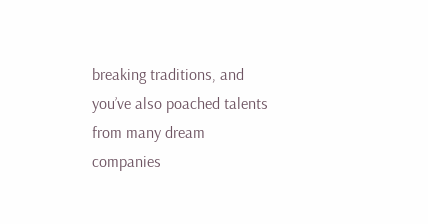breaking traditions, and you’ve also poached talents from many dream companies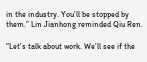in the industry. You’ll be stopped by them.” Lin Jianhong reminded Qiu Ren.

“Let’s talk about work. We’ll see if the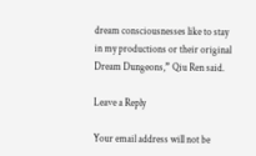dream consciousnesses like to stay in my productions or their original Dream Dungeons,” Qiu Ren said.

Leave a Reply

Your email address will not be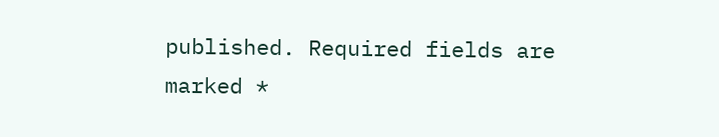published. Required fields are marked *